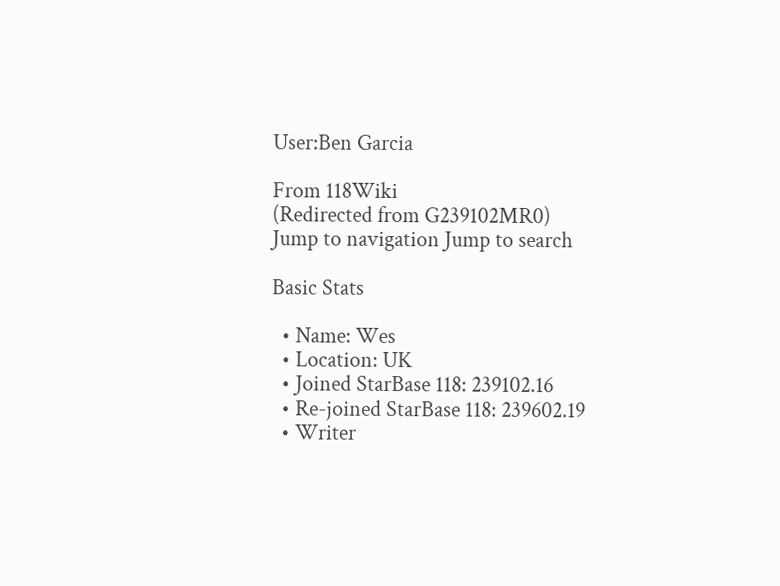User:Ben Garcia

From 118Wiki
(Redirected from G239102MR0)
Jump to navigation Jump to search

Basic Stats

  • Name: Wes
  • Location: UK
  • Joined StarBase 118: 239102.16
  • Re-joined StarBase 118: 239602.19
  • Writer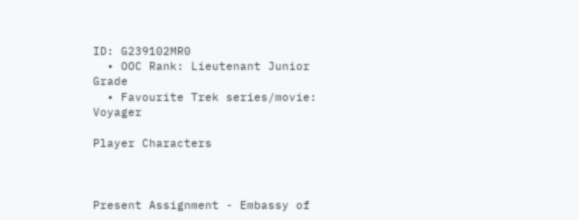ID: G239102MR0
  • OOC Rank: Lieutenant Junior Grade
  • Favourite Trek series/movie: Voyager

Player Characters



Present Assignment - Embassy of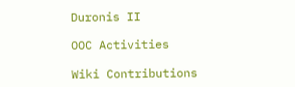Duronis II

OOC Activities

Wiki Contributions